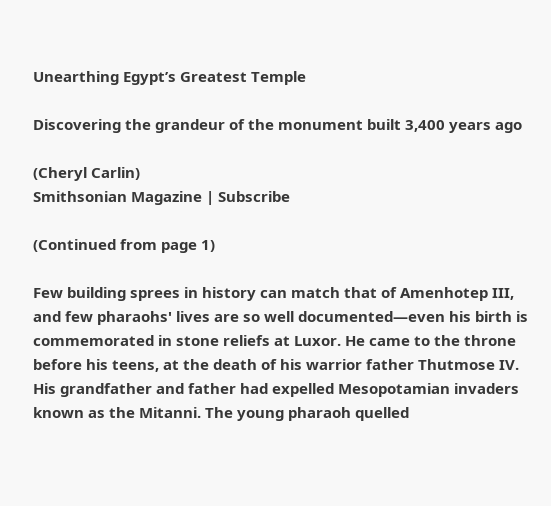Unearthing Egypt’s Greatest Temple

Discovering the grandeur of the monument built 3,400 years ago

(Cheryl Carlin)
Smithsonian Magazine | Subscribe

(Continued from page 1)

Few building sprees in history can match that of Amenhotep III, and few pharaohs' lives are so well documented—even his birth is commemorated in stone reliefs at Luxor. He came to the throne before his teens, at the death of his warrior father Thutmose IV. His grandfather and father had expelled Mesopotamian invaders known as the Mitanni. The young pharaoh quelled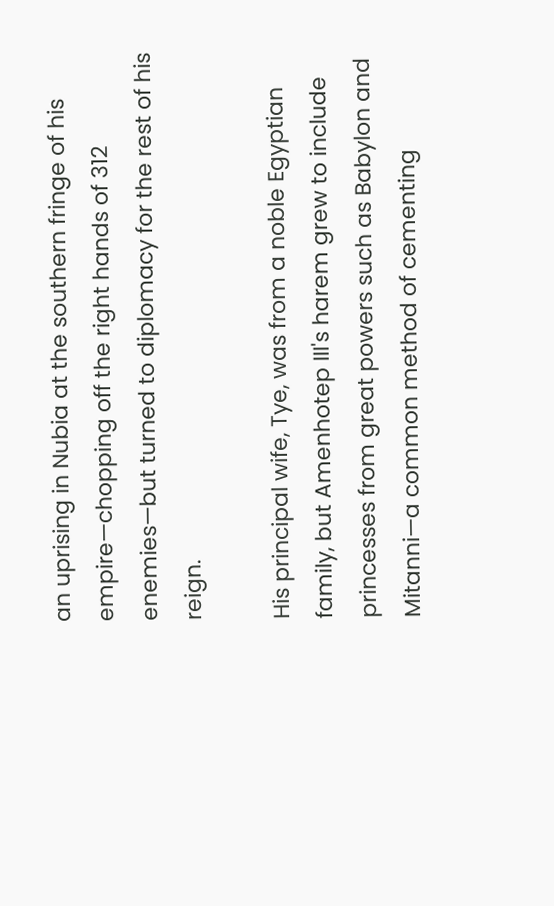an uprising in Nubia at the southern fringe of his empire—chopping off the right hands of 312 enemies—but turned to diplomacy for the rest of his reign.

His principal wife, Tye, was from a noble Egyptian family, but Amenhotep III's harem grew to include princesses from great powers such as Babylon and Mitanni—a common method of cementing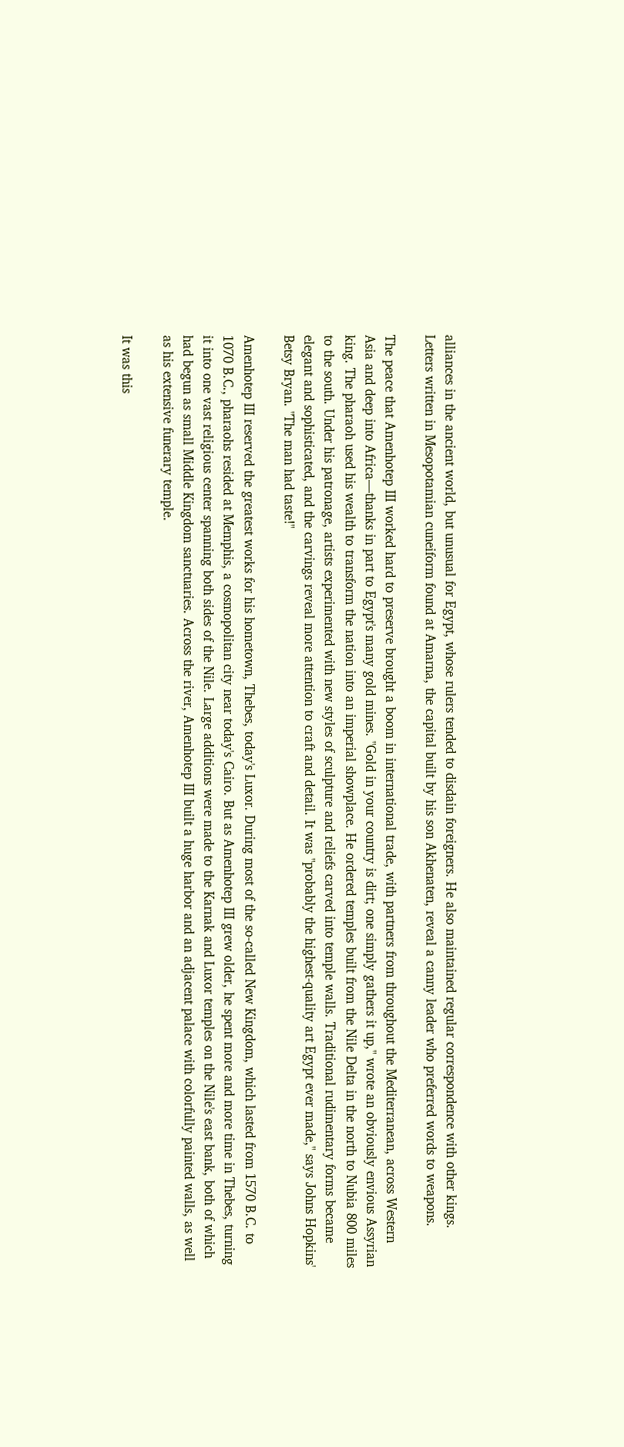alliances in the ancient world, but unusual for Egypt, whose rulers tended to disdain foreigners. He also maintained regular correspondence with other kings. Letters written in Mesopotamian cuneiform found at Amarna, the capital built by his son Akhenaten, reveal a canny leader who preferred words to weapons.

The peace that Amenhotep III worked hard to preserve brought a boom in international trade, with partners from throughout the Mediterranean, across Western Asia and deep into Africa—thanks in part to Egypt's many gold mines. "Gold in your country is dirt; one simply gathers it up," wrote an obviously envious Assyrian king. The pharaoh used his wealth to transform the nation into an imperial showplace. He ordered temples built from the Nile Delta in the north to Nubia 800 miles to the south. Under his patronage, artists experimented with new styles of sculpture and reliefs carved into temple walls. Traditional rudimentary forms became elegant and sophisticated, and the carvings reveal more attention to craft and detail. It was "probably the highest-quality art Egypt ever made," says Johns Hopkins' Betsy Bryan. "The man had taste!"

Amenhotep III reserved the greatest works for his hometown, Thebes, today's Luxor. During most of the so-called New Kingdom, which lasted from 1570 B.C. to 1070 B.C., pharaohs resided at Memphis, a cosmopolitan city near today's Cairo. But as Amenhotep III grew older, he spent more and more time in Thebes, turning it into one vast religious center spanning both sides of the Nile. Large additions were made to the Karnak and Luxor temples on the Nile's east bank, both of which had begun as small Middle Kingdom sanctuaries. Across the river, Amenhotep III built a huge harbor and an adjacent palace with colorfully painted walls, as well as his extensive funerary temple.

It was this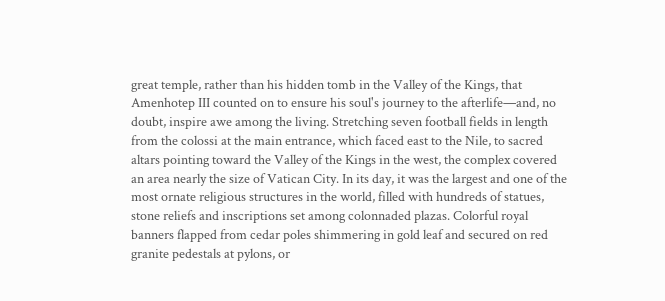great temple, rather than his hidden tomb in the Valley of the Kings, that Amenhotep III counted on to ensure his soul's journey to the afterlife—and, no doubt, inspire awe among the living. Stretching seven football fields in length from the colossi at the main entrance, which faced east to the Nile, to sacred altars pointing toward the Valley of the Kings in the west, the complex covered an area nearly the size of Vatican City. In its day, it was the largest and one of the most ornate religious structures in the world, filled with hundreds of statues, stone reliefs and inscriptions set among colonnaded plazas. Colorful royal banners flapped from cedar poles shimmering in gold leaf and secured on red granite pedestals at pylons, or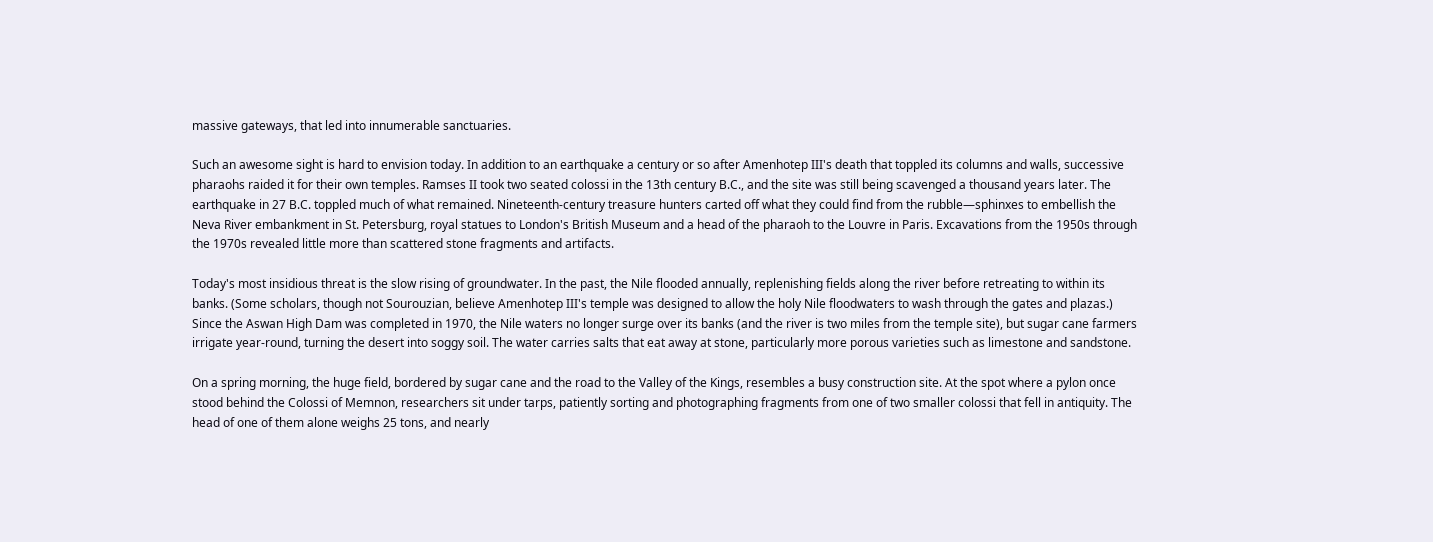massive gateways, that led into innumerable sanctuaries.

Such an awesome sight is hard to envision today. In addition to an earthquake a century or so after Amenhotep III's death that toppled its columns and walls, successive pharaohs raided it for their own temples. Ramses II took two seated colossi in the 13th century B.C., and the site was still being scavenged a thousand years later. The earthquake in 27 B.C. toppled much of what remained. Nineteenth-century treasure hunters carted off what they could find from the rubble—sphinxes to embellish the Neva River embankment in St. Petersburg, royal statues to London's British Museum and a head of the pharaoh to the Louvre in Paris. Excavations from the 1950s through the 1970s revealed little more than scattered stone fragments and artifacts.

Today's most insidious threat is the slow rising of groundwater. In the past, the Nile flooded annually, replenishing fields along the river before retreating to within its banks. (Some scholars, though not Sourouzian, believe Amenhotep III's temple was designed to allow the holy Nile floodwaters to wash through the gates and plazas.) Since the Aswan High Dam was completed in 1970, the Nile waters no longer surge over its banks (and the river is two miles from the temple site), but sugar cane farmers irrigate year-round, turning the desert into soggy soil. The water carries salts that eat away at stone, particularly more porous varieties such as limestone and sandstone.

On a spring morning, the huge field, bordered by sugar cane and the road to the Valley of the Kings, resembles a busy construction site. At the spot where a pylon once stood behind the Colossi of Memnon, researchers sit under tarps, patiently sorting and photographing fragments from one of two smaller colossi that fell in antiquity. The head of one of them alone weighs 25 tons, and nearly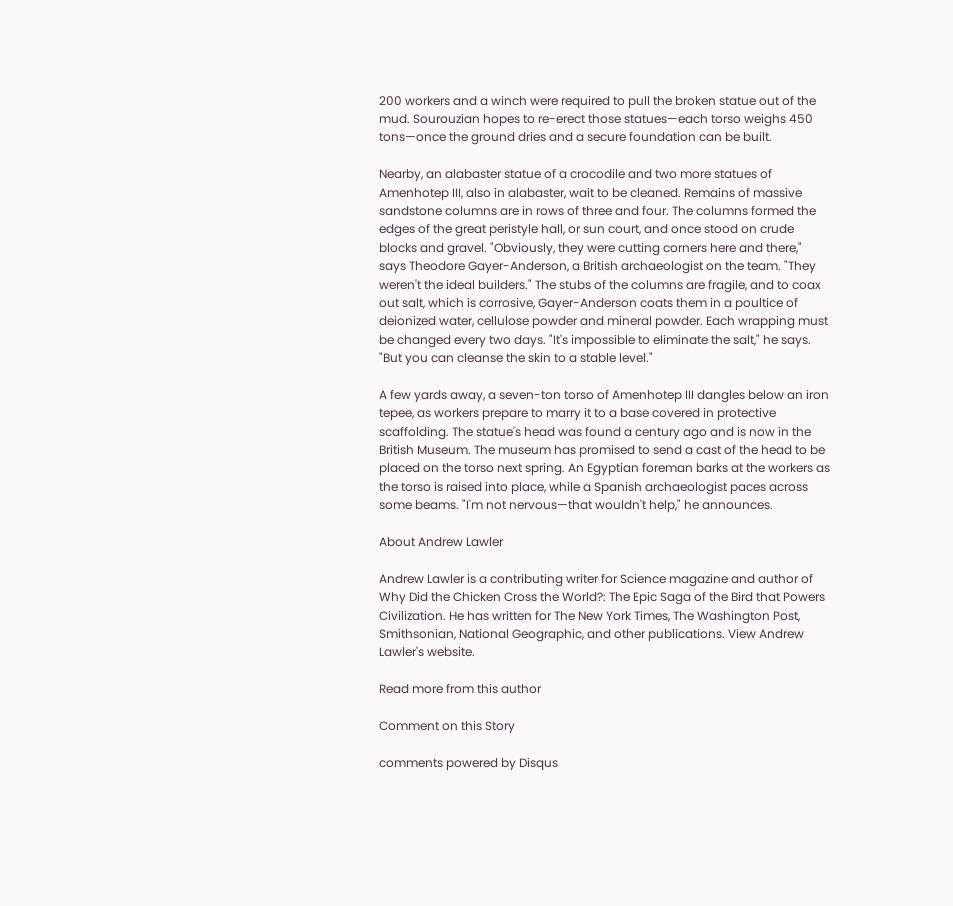200 workers and a winch were required to pull the broken statue out of the mud. Sourouzian hopes to re-erect those statues—each torso weighs 450 tons—once the ground dries and a secure foundation can be built.

Nearby, an alabaster statue of a crocodile and two more statues of Amenhotep III, also in alabaster, wait to be cleaned. Remains of massive sandstone columns are in rows of three and four. The columns formed the edges of the great peristyle hall, or sun court, and once stood on crude blocks and gravel. "Obviously, they were cutting corners here and there," says Theodore Gayer-Anderson, a British archaeologist on the team. "They weren't the ideal builders." The stubs of the columns are fragile, and to coax out salt, which is corrosive, Gayer-Anderson coats them in a poultice of deionized water, cellulose powder and mineral powder. Each wrapping must be changed every two days. "It's impossible to eliminate the salt," he says. "But you can cleanse the skin to a stable level."

A few yards away, a seven-ton torso of Amenhotep III dangles below an iron tepee, as workers prepare to marry it to a base covered in protective scaffolding. The statue's head was found a century ago and is now in the British Museum. The museum has promised to send a cast of the head to be placed on the torso next spring. An Egyptian foreman barks at the workers as the torso is raised into place, while a Spanish archaeologist paces across some beams. "I'm not nervous—that wouldn't help," he announces.

About Andrew Lawler

Andrew Lawler is a contributing writer for Science magazine and author of Why Did the Chicken Cross the World?: The Epic Saga of the Bird that Powers Civilization. He has written for The New York Times, The Washington Post, Smithsonian, National Geographic, and other publications. View Andrew Lawler's website.

Read more from this author

Comment on this Story

comments powered by Disqus